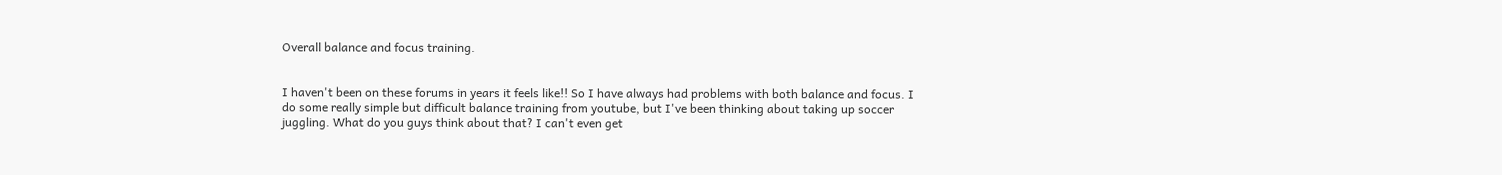Overall balance and focus training.


I haven't been on these forums in years it feels like!! So I have always had problems with both balance and focus. I do some really simple but difficult balance training from youtube, but I've been thinking about taking up soccer juggling. What do you guys think about that? I can't even get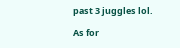past 3 juggles lol.

As for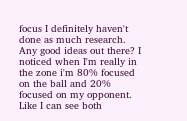focus I definitely haven't done as much research. Any good ideas out there? I noticed when I'm really in the zone i'm 80% focused on the ball and 20% focused on my opponent. Like I can see both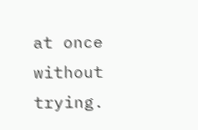at once without trying.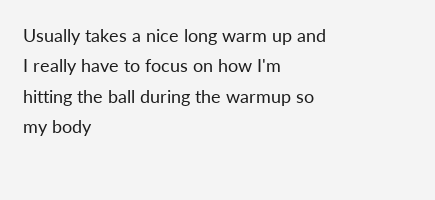Usually takes a nice long warm up and I really have to focus on how I'm hitting the ball during the warmup so my body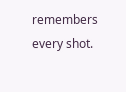remembers every shot.